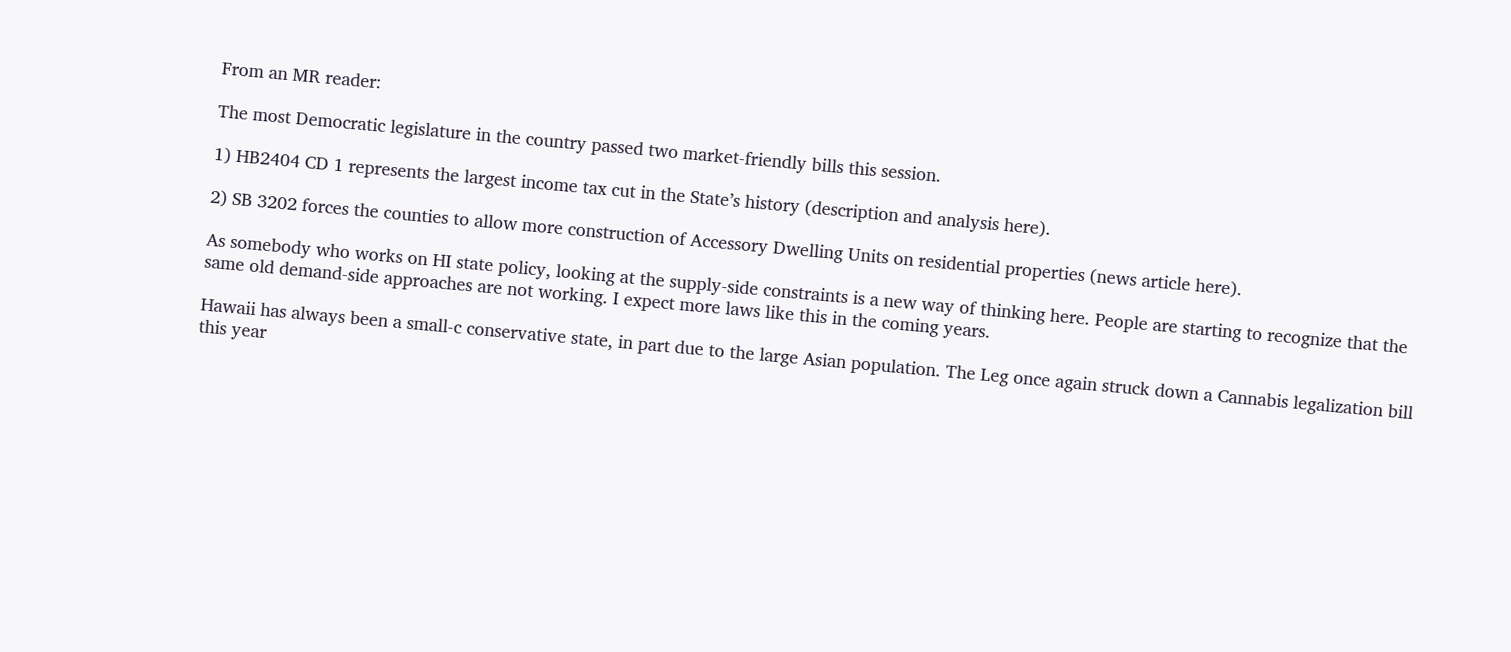From an MR reader:

The most Democratic legislature in the country passed two market-friendly bills this session.

1) HB2404 CD 1 represents the largest income tax cut in the State’s history (description and analysis here).

2) SB 3202 forces the counties to allow more construction of Accessory Dwelling Units on residential properties (news article here).

As somebody who works on HI state policy, looking at the supply-side constraints is a new way of thinking here. People are starting to recognize that the same old demand-side approaches are not working. I expect more laws like this in the coming years.

Hawaii has always been a small-c conservative state, in part due to the large Asian population. The Leg once again struck down a Cannabis legalization bill this year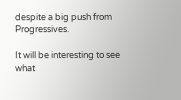despite a big push from Progressives.

It will be interesting to see what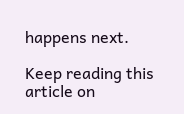happens next.

Keep reading this article on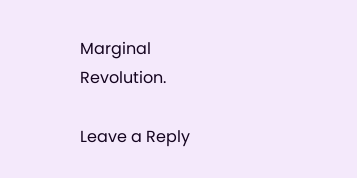Marginal Revolution.

Leave a Reply